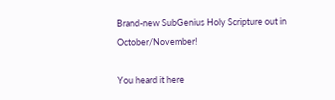Brand-new SubGenius Holy Scripture out in October/November!

You heard it here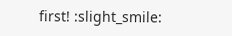first! :slight_smile: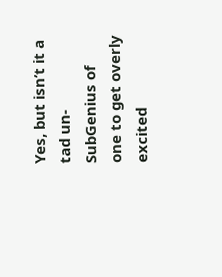Yes, but isn’t it a tad un-SubGenius of one to get overly excited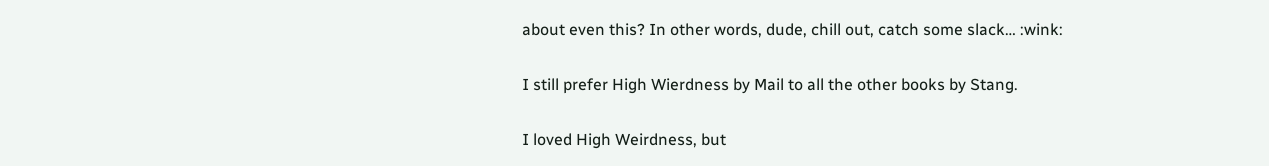about even this? In other words, dude, chill out, catch some slack… :wink:

I still prefer High Wierdness by Mail to all the other books by Stang.

I loved High Weirdness, but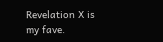Revelation X is my fave.